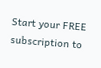Start your FREE subscription to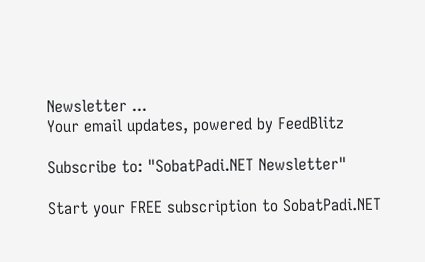Newsletter ...
Your email updates, powered by FeedBlitz

Subscribe to: "SobatPadi.NET Newsletter"

Start your FREE subscription to SobatPadi.NET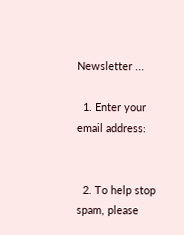Newsletter ...

  1. Enter your email address:


  2. To help stop spam, please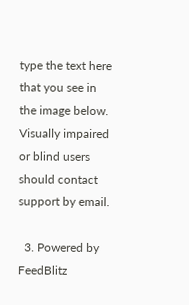type the text here that you see in the image below. Visually impaired or blind users should contact support by email.

  3. Powered by FeedBlitz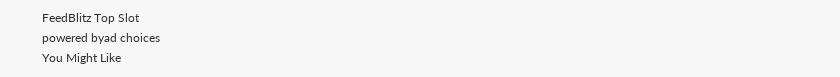FeedBlitz Top Slot
powered byad choices
You Might Like